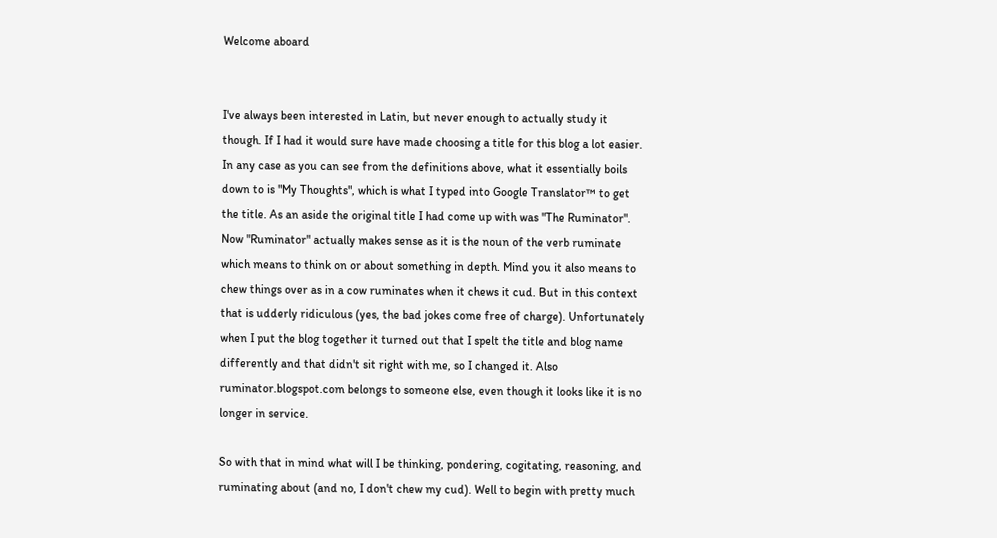Welcome aboard


I've always been interested in Latin, but never enough to actually study it though. If I had it would sure have made choosing a title for this blog a lot easier. In any case as you can see from the definitions above, what it essentially boils down to is "My Thoughts", which is what I typed into Google Translator™ to get the title. As an aside the original title I had come up with was "The Ruminator". Now "Ruminator" actually makes sense as it is the noun of the verb ruminate which means to think on or about something in depth. Mind you it also means to chew things over as in a cow ruminates when it chews it cud. But in this context that is udderly ridiculous (yes, the bad jokes come free of charge). Unfortunately when I put the blog together it turned out that I spelt the title and blog name differently and that didn't sit right with me, so I changed it. Also ruminator.blogspot.com belongs to someone else, even though it looks like it is no longer in service.

So with that in mind what will I be thinking, pondering, cogitating, reasoning, and ruminating about (and no, I don't chew my cud). Well to begin with pretty much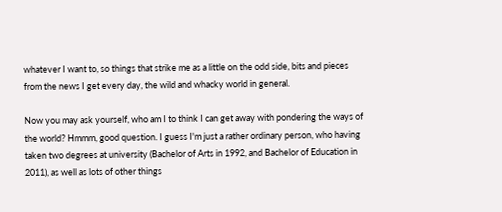whatever I want to, so things that strike me as a little on the odd side, bits and pieces from the news I get every day, the wild and whacky world in general.

Now you may ask yourself, who am I to think I can get away with pondering the ways of the world? Hmmm, good question. I guess I'm just a rather ordinary person, who having taken two degrees at university (Bachelor of Arts in 1992, and Bachelor of Education in 2011), as well as lots of other things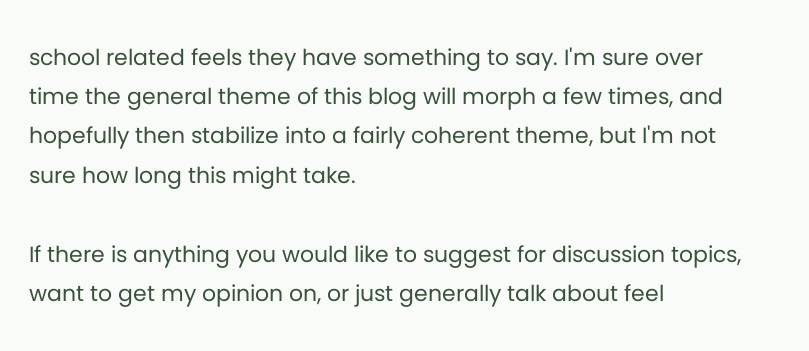school related feels they have something to say. I'm sure over time the general theme of this blog will morph a few times, and hopefully then stabilize into a fairly coherent theme, but I'm not sure how long this might take.

If there is anything you would like to suggest for discussion topics, want to get my opinion on, or just generally talk about feel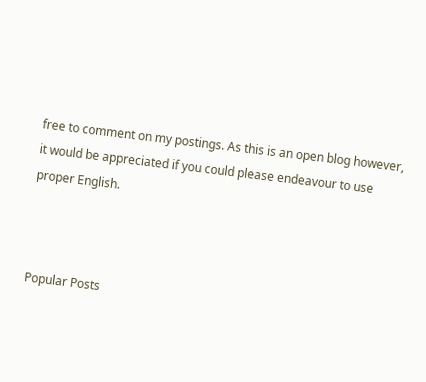free to comment on my postings. As this is an open blog however, it would be appreciated if you could please endeavour to use proper English.



Popular Posts